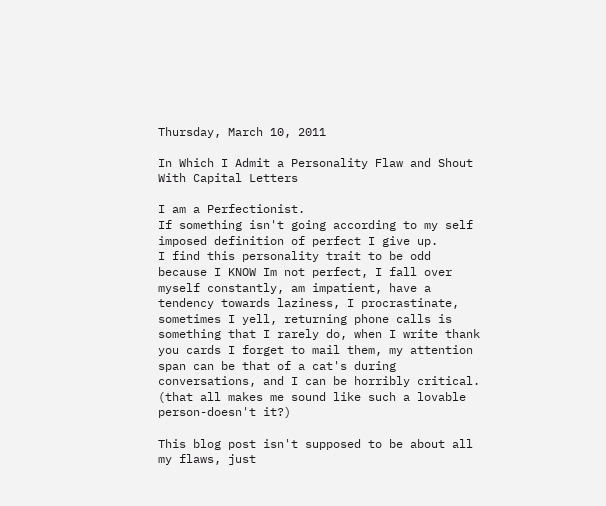Thursday, March 10, 2011

In Which I Admit a Personality Flaw and Shout With Capital Letters

I am a Perfectionist.
If something isn't going according to my self imposed definition of perfect I give up.
I find this personality trait to be odd because I KNOW Im not perfect, I fall over myself constantly, am impatient, have a tendency towards laziness, I procrastinate, sometimes I yell, returning phone calls is something that I rarely do, when I write thank you cards I forget to mail them, my attention span can be that of a cat's during conversations, and I can be horribly critical.
(that all makes me sound like such a lovable person-doesn't it?)

This blog post isn't supposed to be about all my flaws, just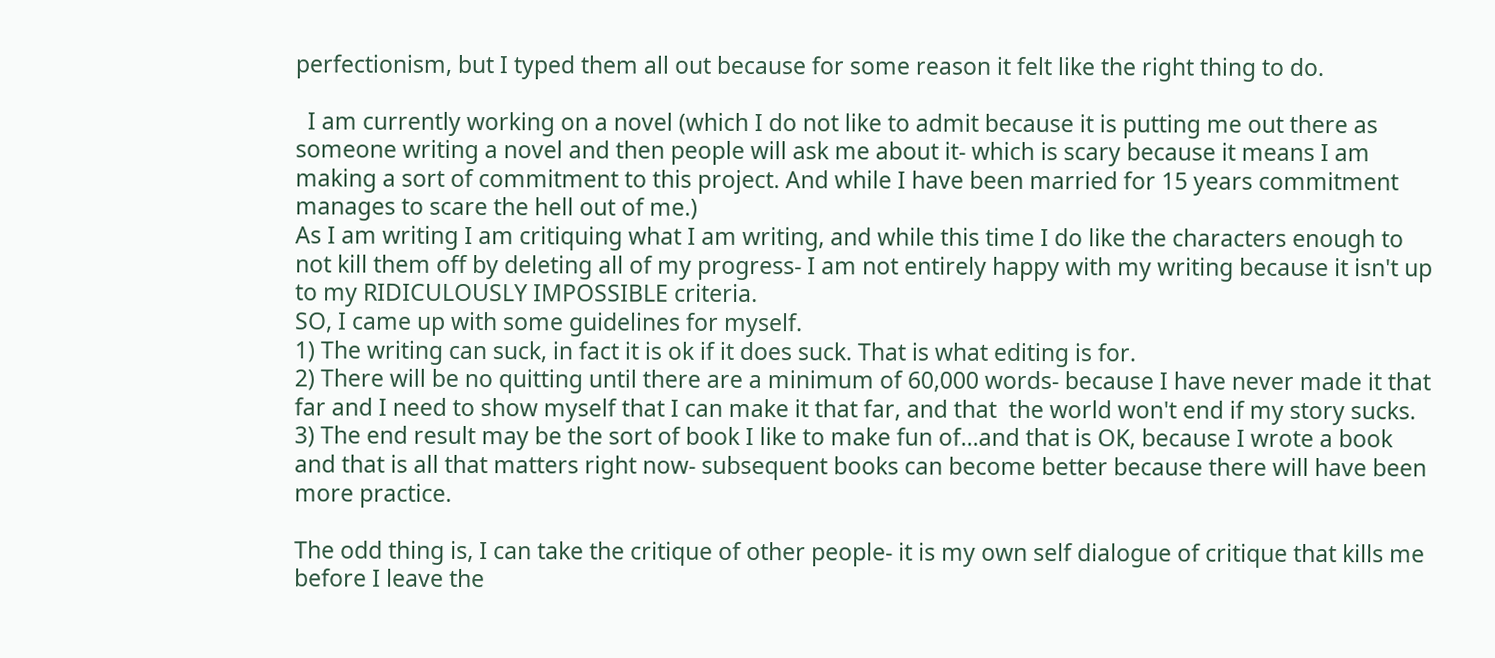perfectionism, but I typed them all out because for some reason it felt like the right thing to do.

  I am currently working on a novel (which I do not like to admit because it is putting me out there as someone writing a novel and then people will ask me about it- which is scary because it means I am making a sort of commitment to this project. And while I have been married for 15 years commitment manages to scare the hell out of me.)
As I am writing I am critiquing what I am writing, and while this time I do like the characters enough to not kill them off by deleting all of my progress- I am not entirely happy with my writing because it isn't up to my RIDICULOUSLY IMPOSSIBLE criteria.
SO, I came up with some guidelines for myself.
1) The writing can suck, in fact it is ok if it does suck. That is what editing is for.
2) There will be no quitting until there are a minimum of 60,000 words- because I have never made it that far and I need to show myself that I can make it that far, and that  the world won't end if my story sucks.
3) The end result may be the sort of book I like to make fun of...and that is OK, because I wrote a book and that is all that matters right now- subsequent books can become better because there will have been more practice.

The odd thing is, I can take the critique of other people- it is my own self dialogue of critique that kills me before I leave the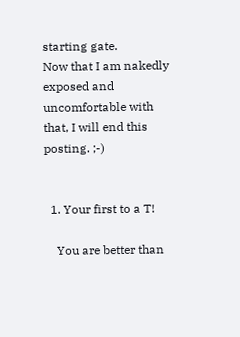starting gate.
Now that I am nakedly exposed and uncomfortable with that, I will end this posting. ;-)


  1. Your first to a T!

    You are better than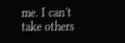me. I can't take others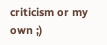criticism or my own ;)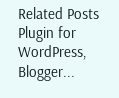Related Posts Plugin for WordPress, Blogger...